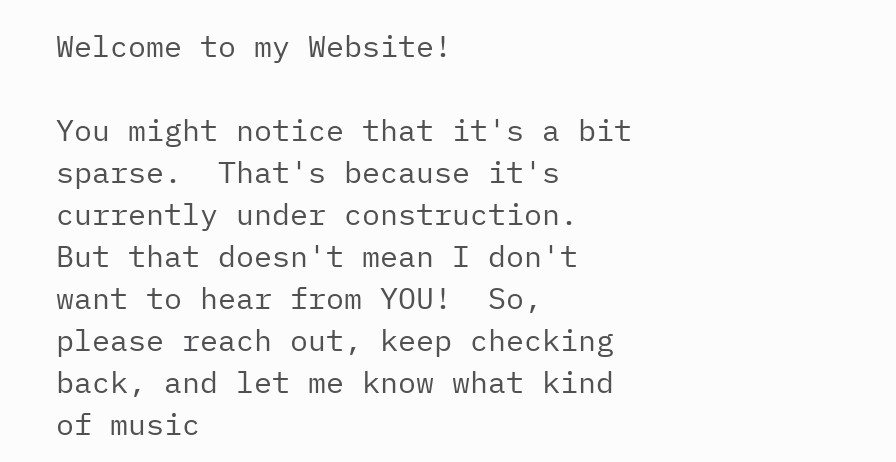Welcome to my Website!

You might notice that it's a bit sparse.  That's because it's currently under construction.  But that doesn't mean I don't want to hear from YOU!  So, please reach out, keep checking back, and let me know what kind of music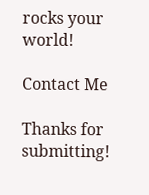rocks your world!

Contact Me

Thanks for submitting!